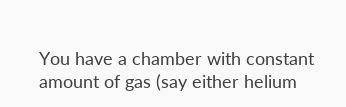You have a chamber with constant amount of gas (say either helium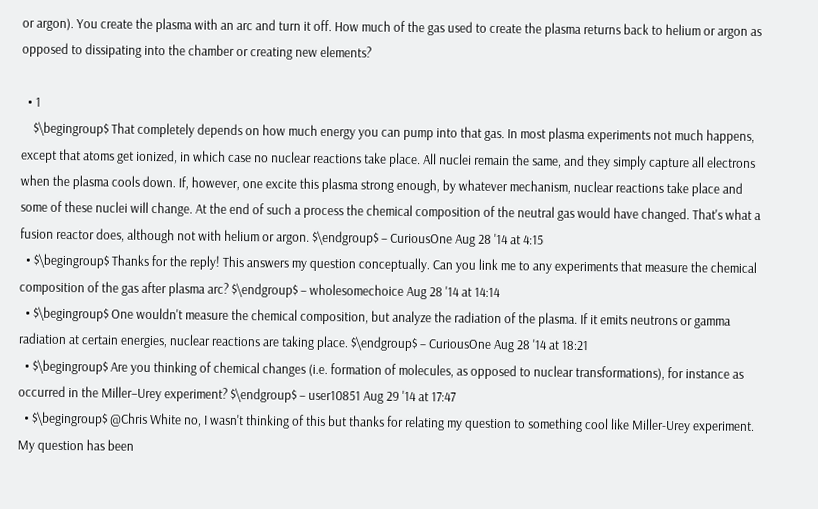or argon). You create the plasma with an arc and turn it off. How much of the gas used to create the plasma returns back to helium or argon as opposed to dissipating into the chamber or creating new elements?

  • 1
    $\begingroup$ That completely depends on how much energy you can pump into that gas. In most plasma experiments not much happens, except that atoms get ionized, in which case no nuclear reactions take place. All nuclei remain the same, and they simply capture all electrons when the plasma cools down. If, however, one excite this plasma strong enough, by whatever mechanism, nuclear reactions take place and some of these nuclei will change. At the end of such a process the chemical composition of the neutral gas would have changed. That's what a fusion reactor does, although not with helium or argon. $\endgroup$ – CuriousOne Aug 28 '14 at 4:15
  • $\begingroup$ Thanks for the reply! This answers my question conceptually. Can you link me to any experiments that measure the chemical composition of the gas after plasma arc? $\endgroup$ – wholesomechoice Aug 28 '14 at 14:14
  • $\begingroup$ One wouldn't measure the chemical composition, but analyze the radiation of the plasma. If it emits neutrons or gamma radiation at certain energies, nuclear reactions are taking place. $\endgroup$ – CuriousOne Aug 28 '14 at 18:21
  • $\begingroup$ Are you thinking of chemical changes (i.e. formation of molecules, as opposed to nuclear transformations), for instance as occurred in the Miller–Urey experiment? $\endgroup$ – user10851 Aug 29 '14 at 17:47
  • $\begingroup$ @Chris White no, I wasn't thinking of this but thanks for relating my question to something cool like Miller-Urey experiment. My question has been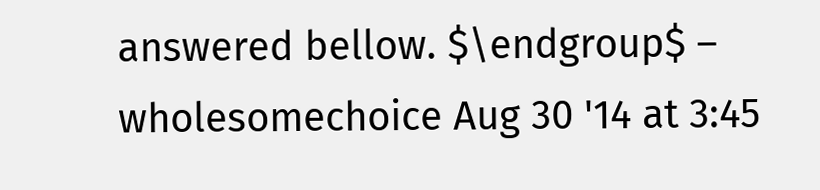answered bellow. $\endgroup$ – wholesomechoice Aug 30 '14 at 3:45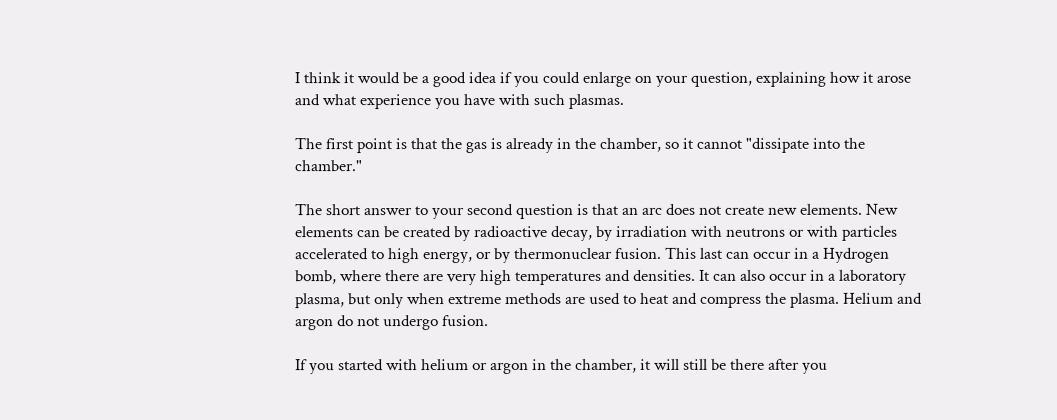I think it would be a good idea if you could enlarge on your question, explaining how it arose and what experience you have with such plasmas.

The first point is that the gas is already in the chamber, so it cannot "dissipate into the chamber."

The short answer to your second question is that an arc does not create new elements. New elements can be created by radioactive decay, by irradiation with neutrons or with particles accelerated to high energy, or by thermonuclear fusion. This last can occur in a Hydrogen bomb, where there are very high temperatures and densities. It can also occur in a laboratory plasma, but only when extreme methods are used to heat and compress the plasma. Helium and argon do not undergo fusion.

If you started with helium or argon in the chamber, it will still be there after you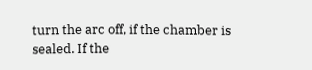turn the arc off, if the chamber is sealed. If the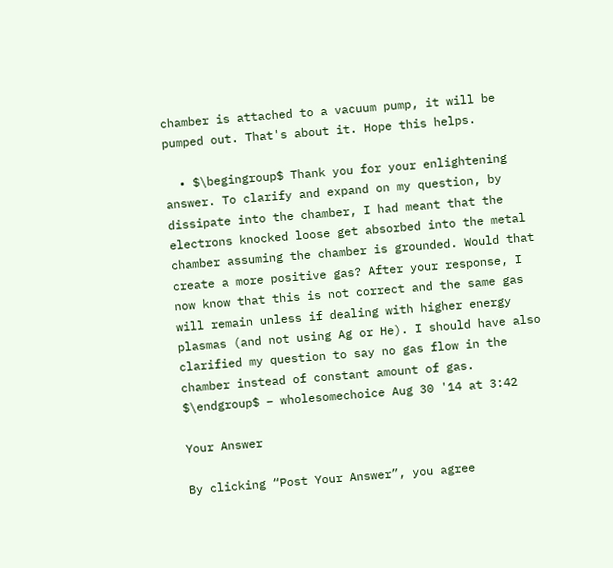chamber is attached to a vacuum pump, it will be pumped out. That's about it. Hope this helps.

  • $\begingroup$ Thank you for your enlightening answer. To clarify and expand on my question, by dissipate into the chamber, I had meant that the electrons knocked loose get absorbed into the metal chamber assuming the chamber is grounded. Would that create a more positive gas? After your response, I now know that this is not correct and the same gas will remain unless if dealing with higher energy plasmas (and not using Ag or He). I should have also clarified my question to say no gas flow in the chamber instead of constant amount of gas. $\endgroup$ – wholesomechoice Aug 30 '14 at 3:42

Your Answer

By clicking “Post Your Answer”, you agree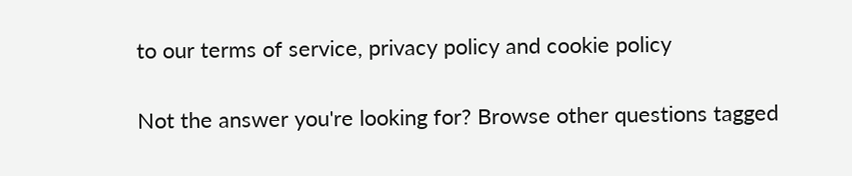to our terms of service, privacy policy and cookie policy

Not the answer you're looking for? Browse other questions tagged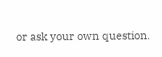or ask your own question.